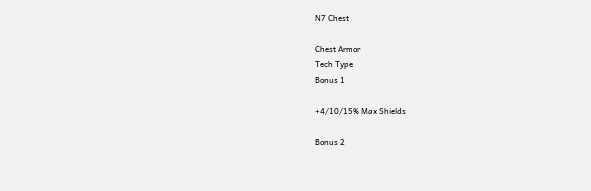N7 Chest

Chest Armor
Tech Type
Bonus 1

+4/10/15% Max Shields

Bonus 2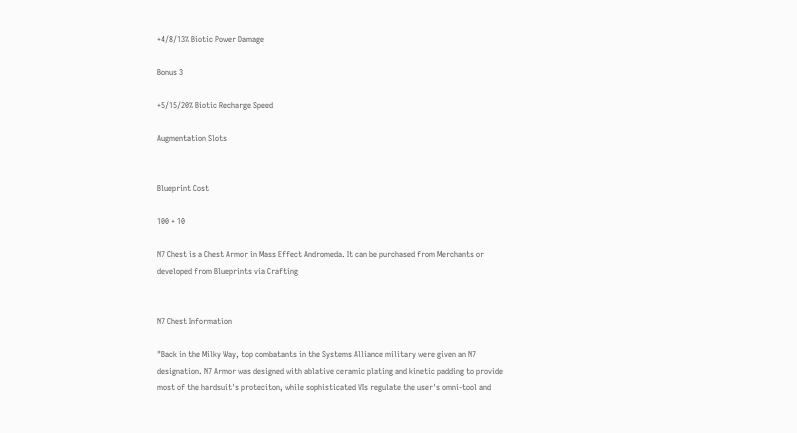+4/8/13% Biotic Power Damage

Bonus 3

+5/15/20% Biotic Recharge Speed

Augmentation Slots


Blueprint Cost

100 + 10

N7 Chest is a Chest Armor in Mass Effect Andromeda. It can be purchased from Merchants or developed from Blueprints via Crafting


N7 Chest Information

"Back in the Milky Way, top combatants in the Systems Alliance military were given an N7 designation. N7 Armor was designed with ablative ceramic plating and kinetic padding to provide most of the hardsuit's proteciton, while sophisticated VIs regulate the user's omni-tool and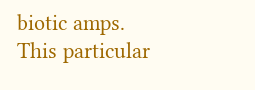biotic amps. This particular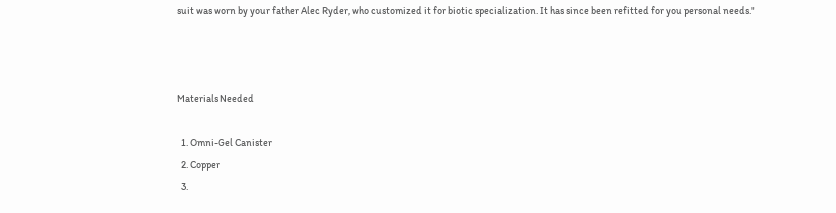suit was worn by your father Alec Ryder, who customized it for biotic specialization. It has since been refitted for you personal needs."



Materials Needed

  1. Omni-Gel Canister
  2. Copper
  3.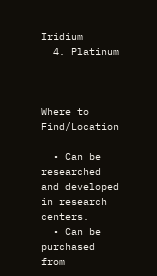Iridium
  4. Platinum



Where to Find/Location

  • Can be researched and developed in research centers.
  • Can be purchased from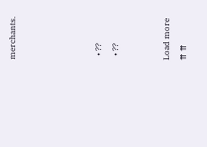merchants.




  • ??
  • ??


Load more
⇈ ⇈